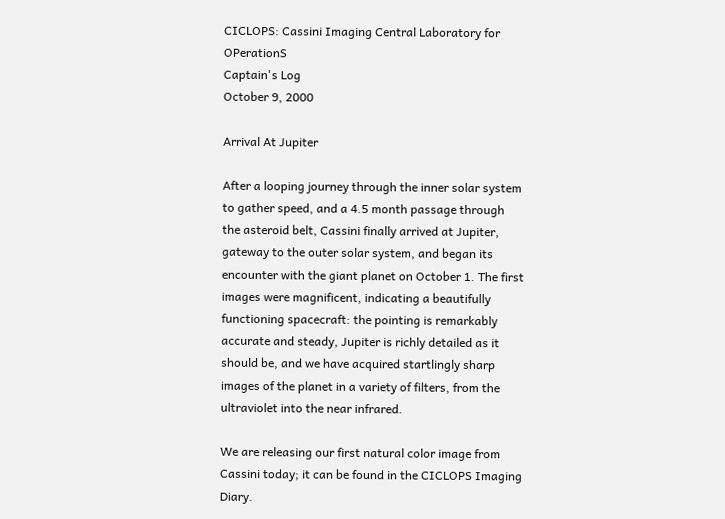CICLOPS: Cassini Imaging Central Laboratory for OPerationS
Captain's Log
October 9, 2000

Arrival At Jupiter

After a looping journey through the inner solar system to gather speed, and a 4.5 month passage through the asteroid belt, Cassini finally arrived at Jupiter, gateway to the outer solar system, and began its encounter with the giant planet on October 1. The first images were magnificent, indicating a beautifully functioning spacecraft: the pointing is remarkably accurate and steady, Jupiter is richly detailed as it should be, and we have acquired startlingly sharp images of the planet in a variety of filters, from the ultraviolet into the near infrared.

We are releasing our first natural color image from Cassini today; it can be found in the CICLOPS Imaging Diary.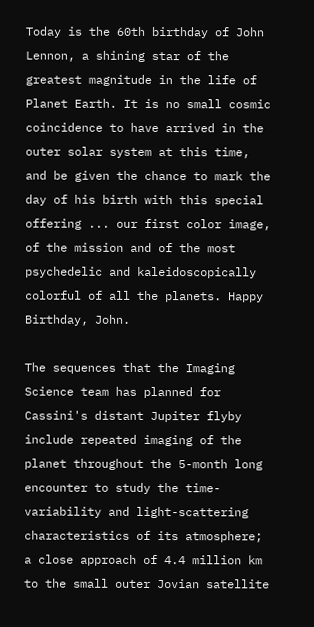Today is the 60th birthday of John Lennon, a shining star of the greatest magnitude in the life of Planet Earth. It is no small cosmic coincidence to have arrived in the outer solar system at this time, and be given the chance to mark the day of his birth with this special offering ... our first color image, of the mission and of the most psychedelic and kaleidoscopically colorful of all the planets. Happy Birthday, John.

The sequences that the Imaging Science team has planned for Cassini's distant Jupiter flyby include repeated imaging of the planet throughout the 5-month long encounter to study the time-variability and light-scattering characteristics of its atmosphere; a close approach of 4.4 million km to the small outer Jovian satellite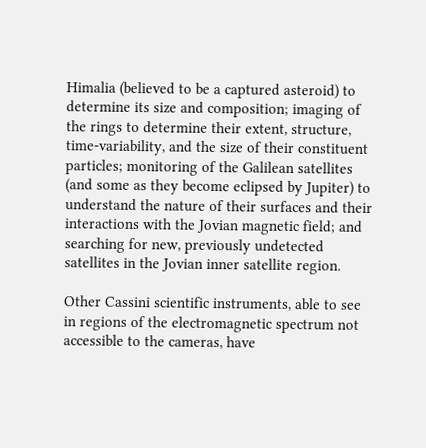Himalia (believed to be a captured asteroid) to determine its size and composition; imaging of the rings to determine their extent, structure, time-variability, and the size of their constituent particles; monitoring of the Galilean satellites (and some as they become eclipsed by Jupiter) to understand the nature of their surfaces and their interactions with the Jovian magnetic field; and searching for new, previously undetected satellites in the Jovian inner satellite region.

Other Cassini scientific instruments, able to see in regions of the electromagnetic spectrum not accessible to the cameras, have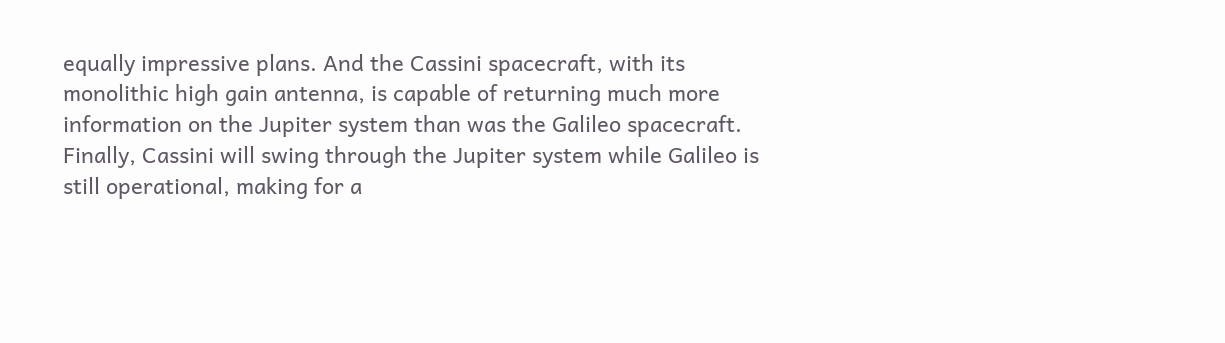equally impressive plans. And the Cassini spacecraft, with its monolithic high gain antenna, is capable of returning much more information on the Jupiter system than was the Galileo spacecraft. Finally, Cassini will swing through the Jupiter system while Galileo is still operational, making for a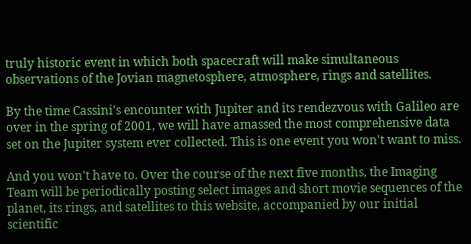truly historic event in which both spacecraft will make simultaneous observations of the Jovian magnetosphere, atmosphere, rings and satellites.

By the time Cassini's encounter with Jupiter and its rendezvous with Galileo are over in the spring of 2001, we will have amassed the most comprehensive data set on the Jupiter system ever collected. This is one event you won't want to miss.

And you won't have to. Over the course of the next five months, the Imaging Team will be periodically posting select images and short movie sequences of the planet, its rings, and satellites to this website, accompanied by our initial scientific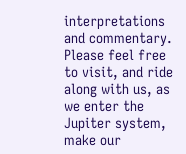interpretations and commentary. Please feel free to visit, and ride along with us, as we enter the Jupiter system, make our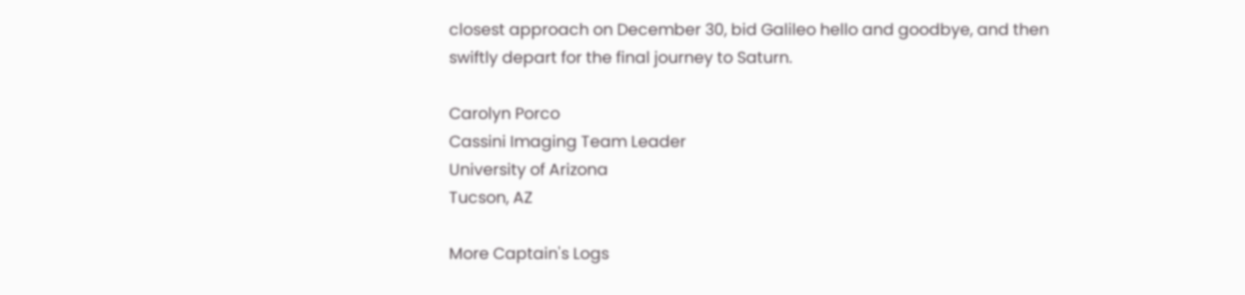closest approach on December 30, bid Galileo hello and goodbye, and then swiftly depart for the final journey to Saturn.

Carolyn Porco
Cassini Imaging Team Leader
University of Arizona
Tucson, AZ

More Captain's Logs